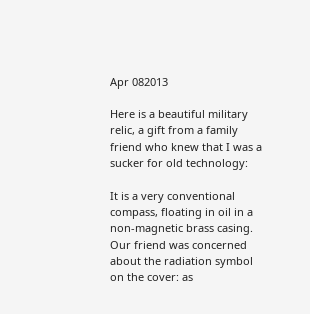Apr 082013

Here is a beautiful military relic, a gift from a family friend who knew that I was a sucker for old technology:

It is a very conventional compass, floating in oil in a non-magnetic brass casing. Our friend was concerned about the radiation symbol on the cover: as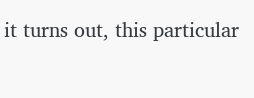it turns out, this particular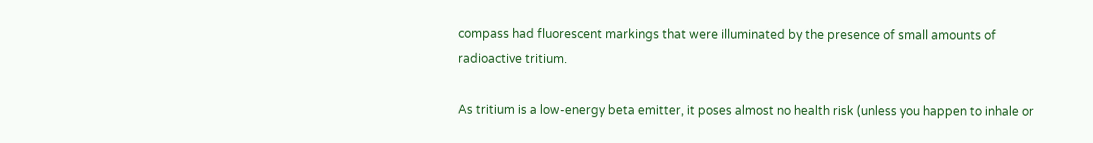compass had fluorescent markings that were illuminated by the presence of small amounts of radioactive tritium.

As tritium is a low-energy beta emitter, it poses almost no health risk (unless you happen to inhale or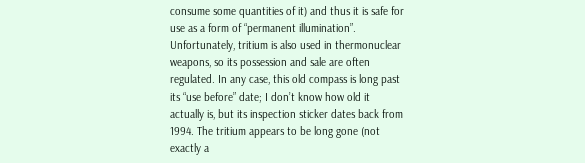consume some quantities of it) and thus it is safe for use as a form of “permanent illumination”. Unfortunately, tritium is also used in thermonuclear weapons, so its possession and sale are often regulated. In any case, this old compass is long past its “use before” date; I don’t know how old it actually is, but its inspection sticker dates back from 1994. The tritium appears to be long gone (not exactly a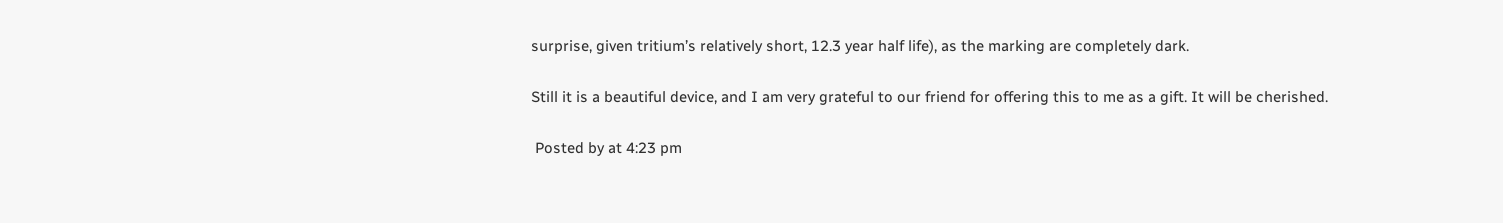surprise, given tritium’s relatively short, 12.3 year half life), as the marking are completely dark.

Still it is a beautiful device, and I am very grateful to our friend for offering this to me as a gift. It will be cherished.

 Posted by at 4:23 pm